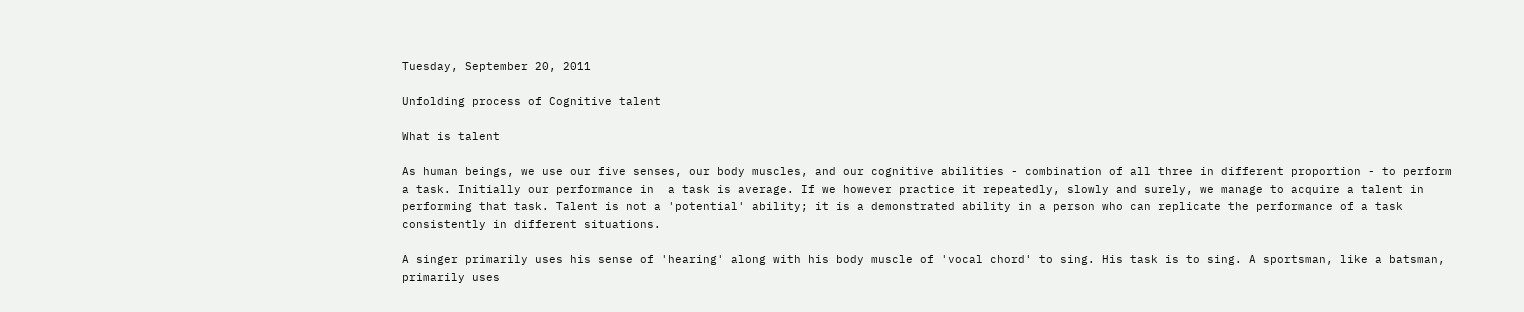Tuesday, September 20, 2011

Unfolding process of Cognitive talent

What is talent

As human beings, we use our five senses, our body muscles, and our cognitive abilities - combination of all three in different proportion - to perform a task. Initially our performance in  a task is average. If we however practice it repeatedly, slowly and surely, we manage to acquire a talent in performing that task. Talent is not a 'potential' ability; it is a demonstrated ability in a person who can replicate the performance of a task  consistently in different situations.

A singer primarily uses his sense of 'hearing' along with his body muscle of 'vocal chord' to sing. His task is to sing. A sportsman, like a batsman, primarily uses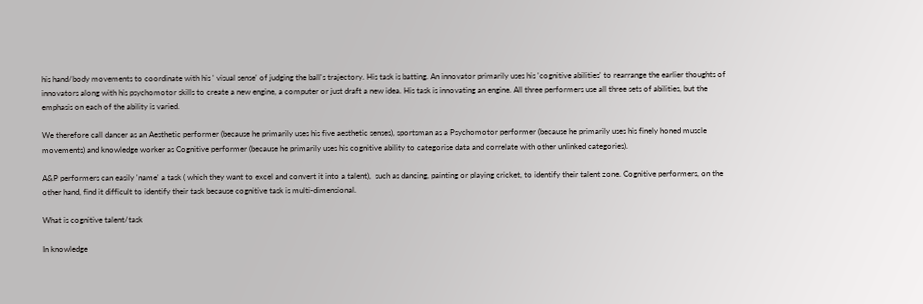his hand/body movements to coordinate with his ' visual sense' of judging the ball's trajectory. His task is batting. An innovator primarily uses his 'cognitive abilities' to rearrange the earlier thoughts of innovators along with his psychomotor skills to create a new engine, a computer or just draft a new idea. His task is innovating an engine. All three performers use all three sets of abilities, but the emphasis on each of the ability is varied.

We therefore call dancer as an Aesthetic performer (because he primarily uses his five aesthetic senses), sportsman as a Psychomotor performer (because he primarily uses his finely honed muscle movements) and knowledge worker as Cognitive performer (because he primarily uses his cognitive ability to categorise data and correlate with other unlinked categories).

A&P performers can easily 'name' a task ( which they want to excel and convert it into a talent),  such as dancing, painting or playing cricket, to identify their talent zone. Cognitive performers, on the other hand, find it difficult to identify their task because cognitive task is multi-dimensional.

What is cognitive talent/task

In knowledge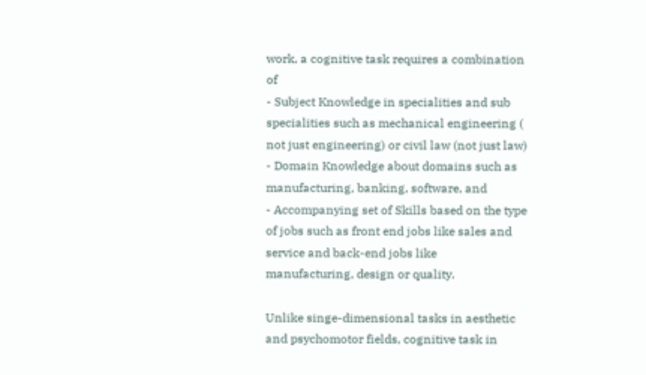work, a cognitive task requires a combination of
- Subject Knowledge in specialities and sub specialities such as mechanical engineering ( not just engineering) or civil law (not just law)
- Domain Knowledge about domains such as manufacturing, banking, software, and
- Accompanying set of Skills based on the type of jobs such as front end jobs like sales and service and back-end jobs like  manufacturing, design or quality.

Unlike singe-dimensional tasks in aesthetic and psychomotor fields, cognitive task in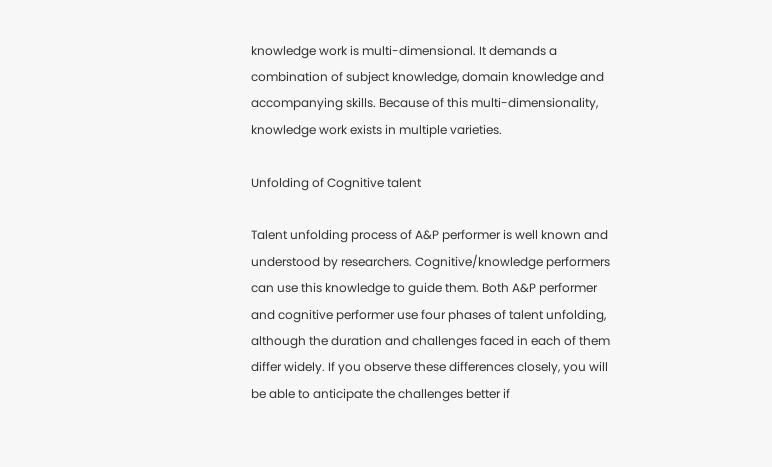knowledge work is multi-dimensional. It demands a combination of subject knowledge, domain knowledge and accompanying skills. Because of this multi-dimensionality, knowledge work exists in multiple varieties.

Unfolding of Cognitive talent

Talent unfolding process of A&P performer is well known and understood by researchers. Cognitive/knowledge performers can use this knowledge to guide them. Both A&P performer and cognitive performer use four phases of talent unfolding, although the duration and challenges faced in each of them differ widely. If you observe these differences closely, you will be able to anticipate the challenges better if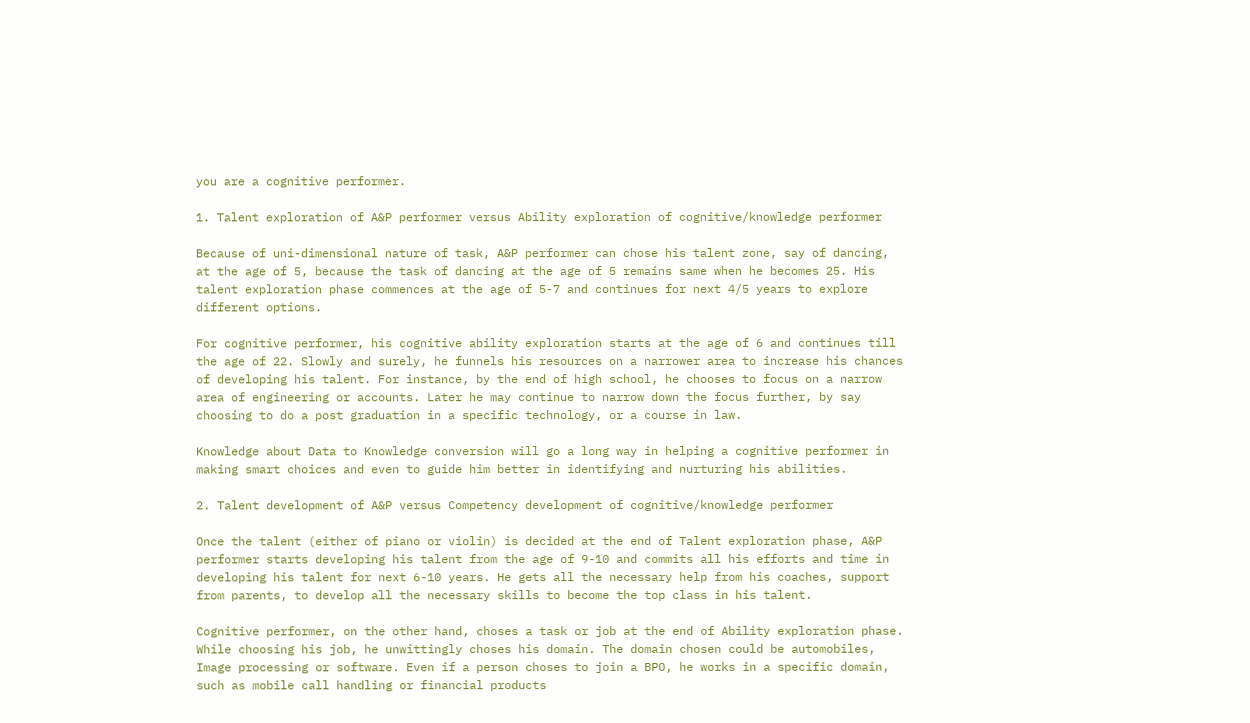you are a cognitive performer.

1. Talent exploration of A&P performer versus Ability exploration of cognitive/knowledge performer

Because of uni-dimensional nature of task, A&P performer can chose his talent zone, say of dancing, at the age of 5, because the task of dancing at the age of 5 remains same when he becomes 25. His talent exploration phase commences at the age of 5-7 and continues for next 4/5 years to explore different options.

For cognitive performer, his cognitive ability exploration starts at the age of 6 and continues till the age of 22. Slowly and surely, he funnels his resources on a narrower area to increase his chances of developing his talent. For instance, by the end of high school, he chooses to focus on a narrow area of engineering or accounts. Later he may continue to narrow down the focus further, by say choosing to do a post graduation in a specific technology, or a course in law.

Knowledge about Data to Knowledge conversion will go a long way in helping a cognitive performer in making smart choices and even to guide him better in identifying and nurturing his abilities.

2. Talent development of A&P versus Competency development of cognitive/knowledge performer

Once the talent (either of piano or violin) is decided at the end of Talent exploration phase, A&P performer starts developing his talent from the age of 9-10 and commits all his efforts and time in developing his talent for next 6-10 years. He gets all the necessary help from his coaches, support from parents, to develop all the necessary skills to become the top class in his talent.

Cognitive performer, on the other hand, choses a task or job at the end of Ability exploration phase. While choosing his job, he unwittingly choses his domain. The domain chosen could be automobiles, Image processing or software. Even if a person choses to join a BPO, he works in a specific domain, such as mobile call handling or financial products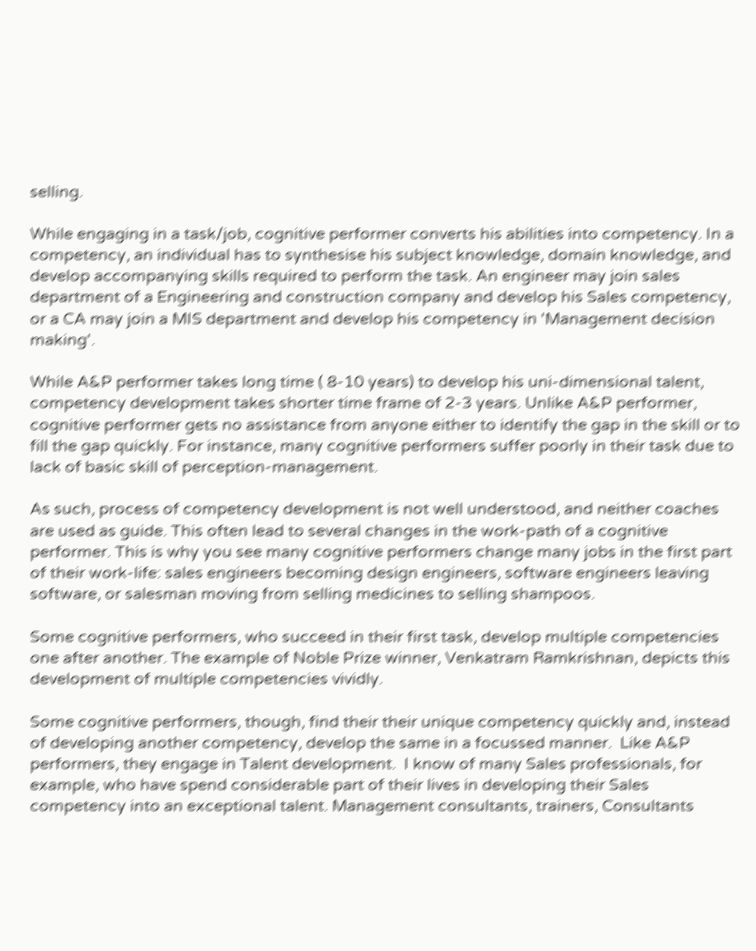selling.

While engaging in a task/job, cognitive performer converts his abilities into competency. In a competency, an individual has to synthesise his subject knowledge, domain knowledge, and develop accompanying skills required to perform the task. An engineer may join sales department of a Engineering and construction company and develop his Sales competency, or a CA may join a MIS department and develop his competency in 'Management decision making'.

While A&P performer takes long time ( 8-10 years) to develop his uni-dimensional talent, competency development takes shorter time frame of 2-3 years. Unlike A&P performer, cognitive performer gets no assistance from anyone either to identify the gap in the skill or to fill the gap quickly. For instance, many cognitive performers suffer poorly in their task due to lack of basic skill of perception-management.

As such, process of competency development is not well understood, and neither coaches are used as guide. This often lead to several changes in the work-path of a cognitive performer. This is why you see many cognitive performers change many jobs in the first part of their work-life: sales engineers becoming design engineers, software engineers leaving software, or salesman moving from selling medicines to selling shampoos.

Some cognitive performers, who succeed in their first task, develop multiple competencies one after another. The example of Noble Prize winner, Venkatram Ramkrishnan, depicts this development of multiple competencies vividly.

Some cognitive performers, though, find their their unique competency quickly and, instead of developing another competency, develop the same in a focussed manner.  Like A&P performers, they engage in Talent development.  I know of many Sales professionals, for example, who have spend considerable part of their lives in developing their Sales competency into an exceptional talent. Management consultants, trainers, Consultants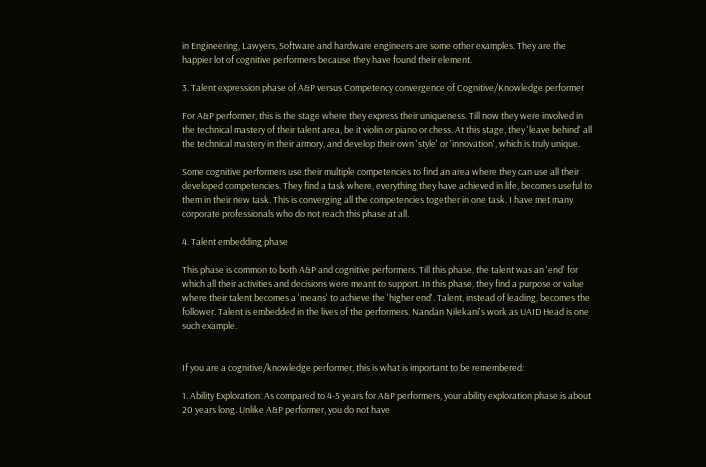in Engineering, Lawyers, Software and hardware engineers are some other examples. They are the happier lot of cognitive performers because they have found their element.

3. Talent expression phase of A&P versus Competency convergence of Cognitive/Knowledge performer

For A&P performer, this is the stage where they express their uniqueness. Till now they were involved in the technical mastery of their talent area, be it violin or piano or chess. At this stage, they 'leave behind' all the technical mastery in their armory, and develop their own 'style' or 'innovation', which is truly unique.

Some cognitive performers use their multiple competencies to find an area where they can use all their developed competencies. They find a task where, everything they have achieved in life, becomes useful to them in their new task. This is converging all the competencies together in one task. I have met many corporate professionals who do not reach this phase at all.

4. Talent embedding phase

This phase is common to both A&P and cognitive performers. Till this phase, the talent was an 'end' for which all their activities and decisions were meant to support. In this phase, they find a purpose or value where their talent becomes a 'means' to achieve the 'higher end'. Talent, instead of leading, becomes the follower. Talent is embedded in the lives of the performers. Nandan Nilekani's work as UAID Head is one such example.


If you are a cognitive/knowledge performer, this is what is important to be remembered:

1. Ability Exploration: As compared to 4-5 years for A&P performers, your ability exploration phase is about 20 years long. Unlike A&P performer, you do not have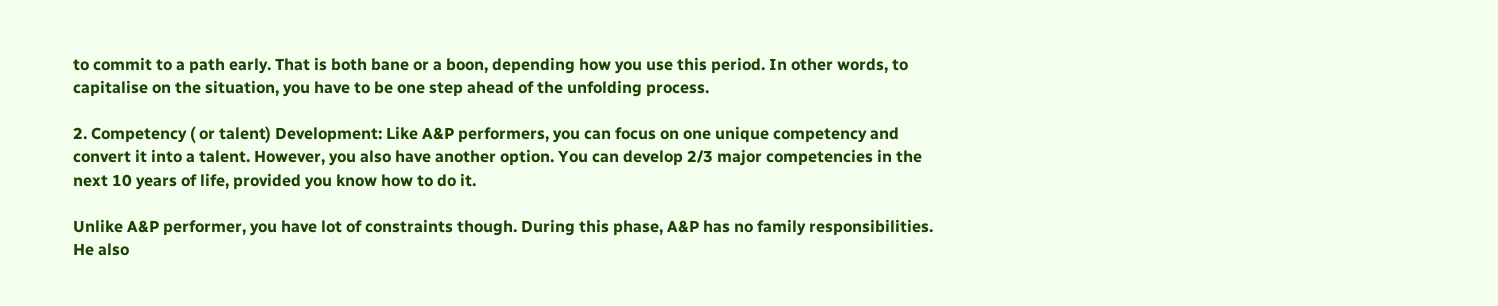to commit to a path early. That is both bane or a boon, depending how you use this period. In other words, to capitalise on the situation, you have to be one step ahead of the unfolding process.

2. Competency ( or talent) Development: Like A&P performers, you can focus on one unique competency and convert it into a talent. However, you also have another option. You can develop 2/3 major competencies in the next 10 years of life, provided you know how to do it.

Unlike A&P performer, you have lot of constraints though. During this phase, A&P has no family responsibilities. He also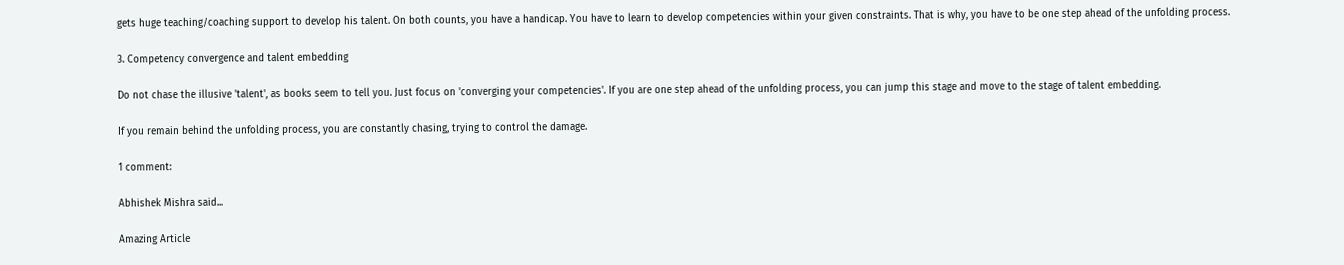gets huge teaching/coaching support to develop his talent. On both counts, you have a handicap. You have to learn to develop competencies within your given constraints. That is why, you have to be one step ahead of the unfolding process.

3. Competency convergence and talent embedding

Do not chase the illusive 'talent', as books seem to tell you. Just focus on 'converging your competencies'. If you are one step ahead of the unfolding process, you can jump this stage and move to the stage of talent embedding.

If you remain behind the unfolding process, you are constantly chasing, trying to control the damage.

1 comment:

Abhishek Mishra said...

Amazing Article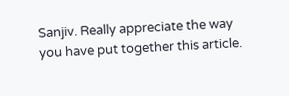Sanjiv. Really appreciate the way you have put together this article.